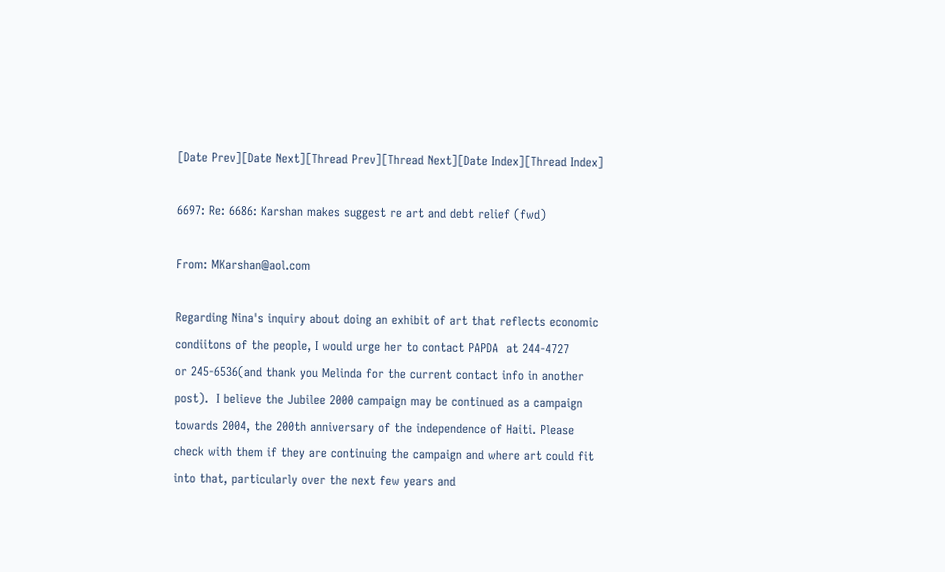[Date Prev][Date Next][Thread Prev][Thread Next][Date Index][Thread Index]

6697: Re: 6686: Karshan makes suggest re art and debt relief (fwd)

From: MKarshan@aol.com

Regarding Nina's inquiry about doing an exhibit of art that reflects economic
condiitons of the people, I would urge her to contact PAPDA  at 244-4727
or 245-6536(and thank you Melinda for the current contact info in another
post).  I believe the Jubilee 2000 campaign may be continued as a campaign
towards 2004, the 200th anniversary of the independence of Haiti. Please
check with them if they are continuing the campaign and where art could fit
into that, particularly over the next few years and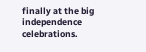finally at the big
independence celebrations.